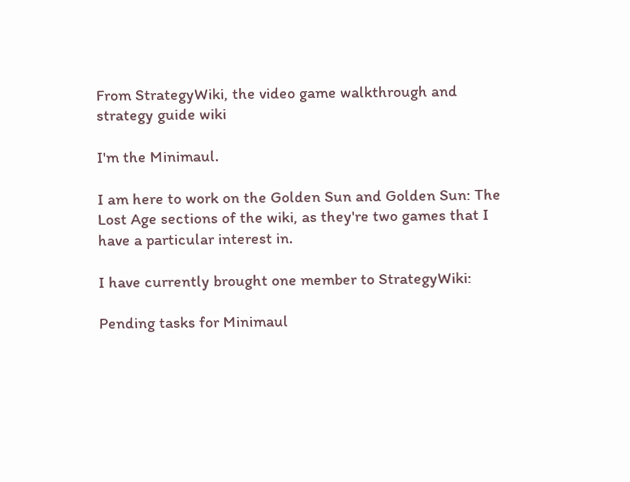From StrategyWiki, the video game walkthrough and strategy guide wiki

I'm the Minimaul.

I am here to work on the Golden Sun and Golden Sun: The Lost Age sections of the wiki, as they're two games that I have a particular interest in.

I have currently brought one member to StrategyWiki:

Pending tasks for Minimaul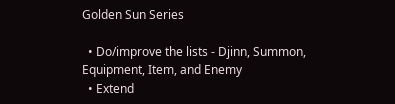Golden Sun Series

  • Do/improve the lists - Djinn, Summon, Equipment, Item, and Enemy
  • Extend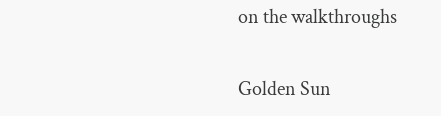on the walkthroughs

Golden Sun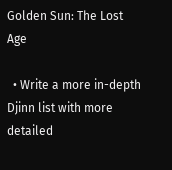Golden Sun: The Lost Age

  • Write a more in-depth Djinn list with more detailed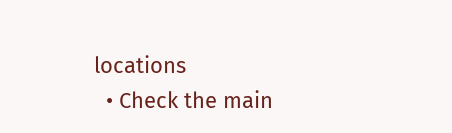locations
  • Check the main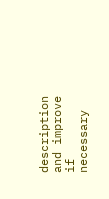description and improve if necessary